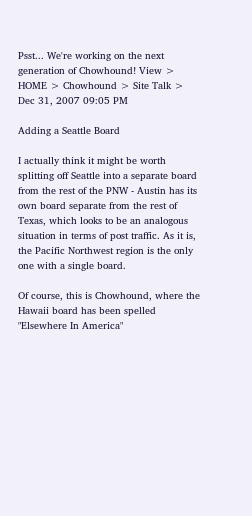Psst... We're working on the next generation of Chowhound! View >
HOME > Chowhound > Site Talk >
Dec 31, 2007 09:05 PM

Adding a Seattle Board

I actually think it might be worth splitting off Seattle into a separate board from the rest of the PNW - Austin has its own board separate from the rest of Texas, which looks to be an analogous situation in terms of post traffic. As it is, the Pacific Northwest region is the only one with a single board.

Of course, this is Chowhound, where the Hawaii board has been spelled "Elsewhere In America"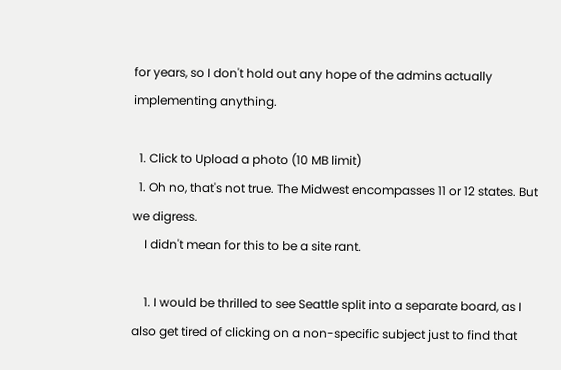for years, so I don't hold out any hope of the admins actually implementing anything.

  1. Click to Upload a photo (10 MB limit)
  1. Oh no, that's not true. The Midwest encompasses 11 or 12 states. But we digress.
    I didn't mean for this to be a site rant.

    1. I would be thrilled to see Seattle split into a separate board, as I also get tired of clicking on a non-specific subject just to find that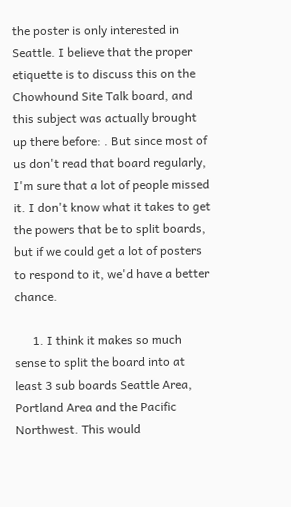the poster is only interested in Seattle. I believe that the proper etiquette is to discuss this on the Chowhound Site Talk board, and this subject was actually brought up there before: . But since most of us don't read that board regularly, I'm sure that a lot of people missed it. I don't know what it takes to get the powers that be to split boards, but if we could get a lot of posters to respond to it, we'd have a better chance.

      1. I think it makes so much sense to split the board into at least 3 sub boards Seattle Area, Portland Area and the Pacific Northwest. This would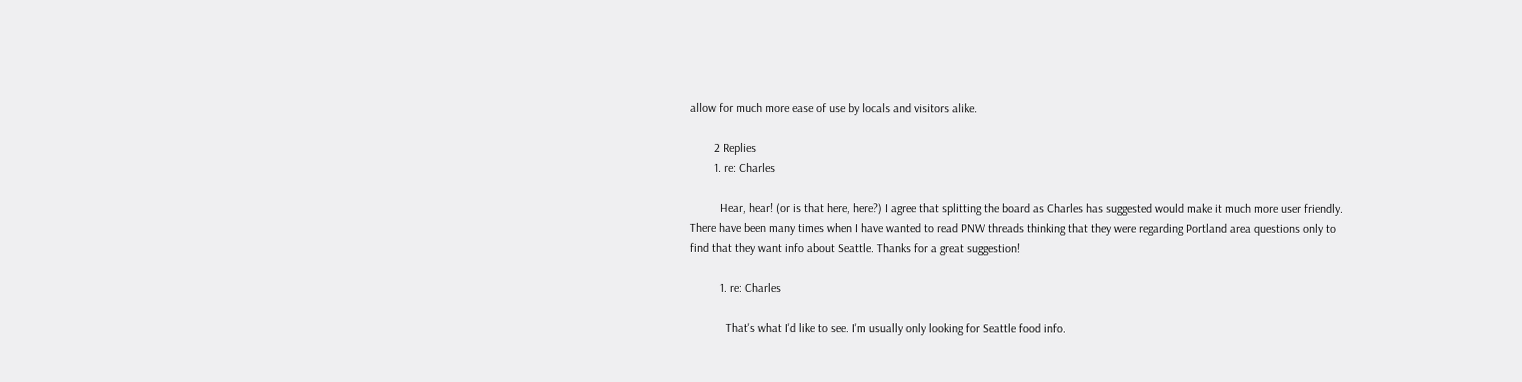allow for much more ease of use by locals and visitors alike.

        2 Replies
        1. re: Charles

          Hear, hear! (or is that here, here?) I agree that splitting the board as Charles has suggested would make it much more user friendly. There have been many times when I have wanted to read PNW threads thinking that they were regarding Portland area questions only to find that they want info about Seattle. Thanks for a great suggestion!

          1. re: Charles

            That's what I'd like to see. I'm usually only looking for Seattle food info.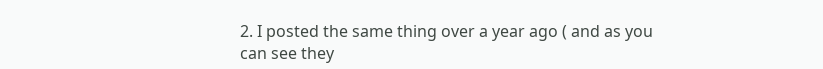2. I posted the same thing over a year ago ( and as you can see they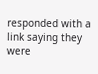responded with a link saying they were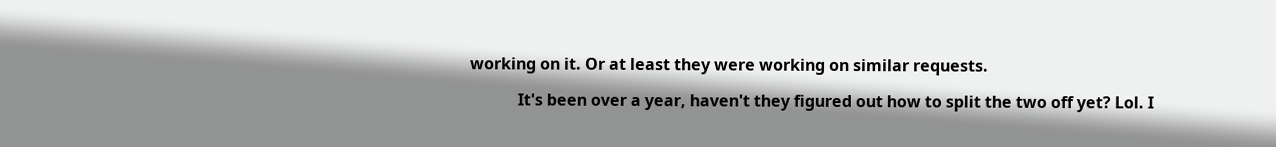working on it. Or at least they were working on similar requests.

            It's been over a year, haven't they figured out how to split the two off yet? Lol. I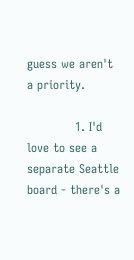guess we aren't a priority.

            1. I'd love to see a separate Seattle board - there's a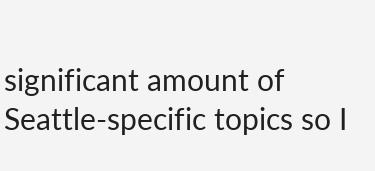significant amount of Seattle-specific topics so I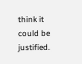think it could be justified.